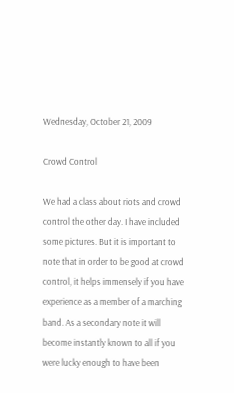Wednesday, October 21, 2009

Crowd Control

We had a class about riots and crowd control the other day. I have included some pictures. But it is important to note that in order to be good at crowd control, it helps immensely if you have experience as a member of a marching band. As a secondary note it will become instantly known to all if you were lucky enough to have been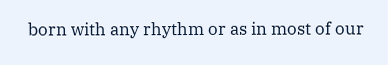born with any rhythm or as in most of our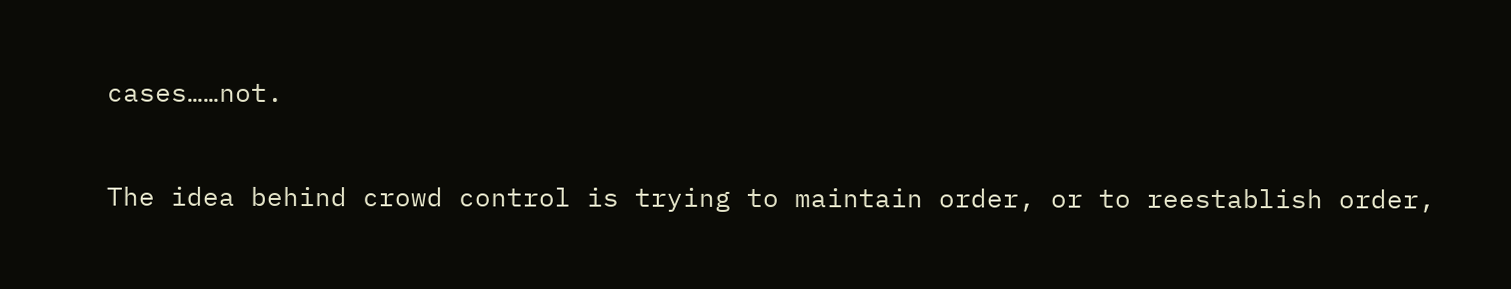cases……not.

The idea behind crowd control is trying to maintain order, or to reestablish order,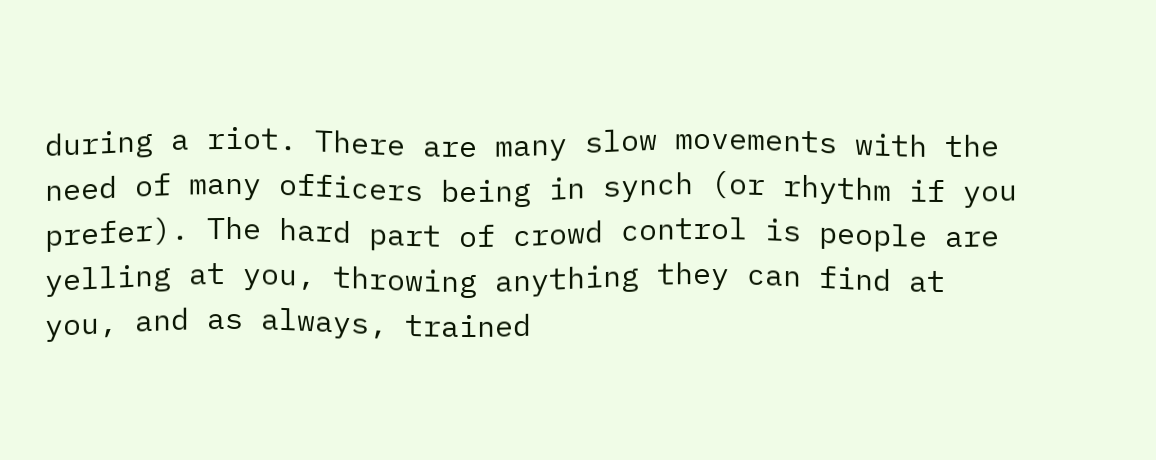during a riot. There are many slow movements with the need of many officers being in synch (or rhythm if you prefer). The hard part of crowd control is people are yelling at you, throwing anything they can find at you, and as always, trained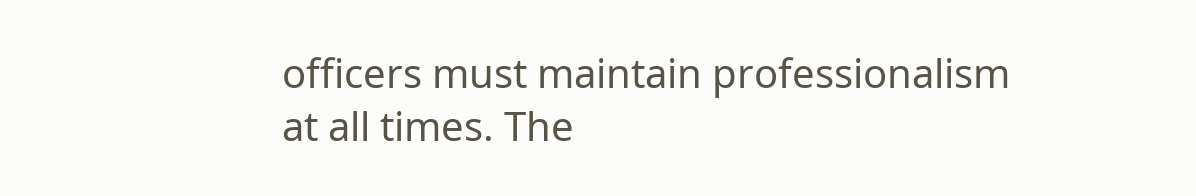officers must maintain professionalism at all times. The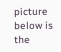picture below is the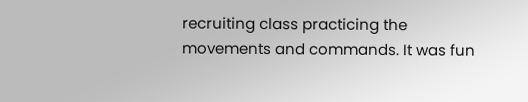recruiting class practicing the movements and commands. It was fun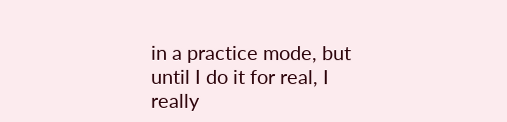in a practice mode, but until I do it for real, I really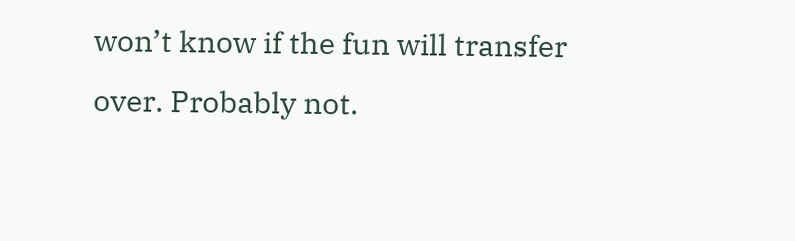won’t know if the fun will transfer over. Probably not.